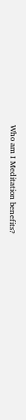Who am I Meditation benefits?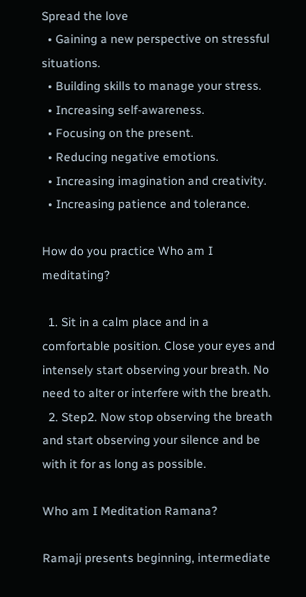Spread the love
  • Gaining a new perspective on stressful situations.
  • Building skills to manage your stress.
  • Increasing self-awareness.
  • Focusing on the present.
  • Reducing negative emotions.
  • Increasing imagination and creativity.
  • Increasing patience and tolerance.

How do you practice Who am I meditating?

  1. Sit in a calm place and in a comfortable position. Close your eyes and intensely start observing your breath. No need to alter or interfere with the breath.
  2. Step2. Now stop observing the breath and start observing your silence and be with it for as long as possible.

Who am I Meditation Ramana?

Ramaji presents beginning, intermediate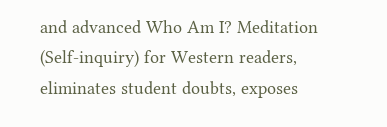and advanced Who Am I? Meditation (Self-inquiry) for Western readers, eliminates student doubts, exposes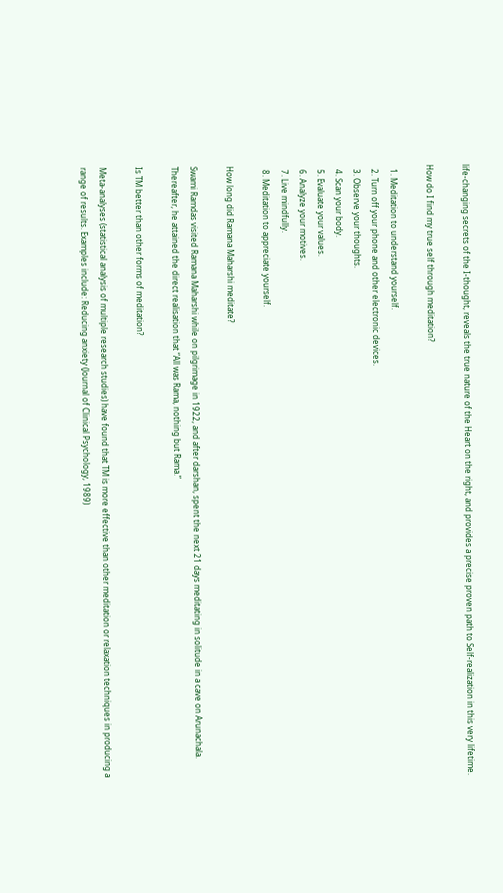life-changing secrets of the I-thought, reveals the true nature of the Heart on the right, and provides a precise proven path to Self-realization in this very lifetime.

How do I find my true self through meditation?

  1. Meditation to understand yourself.
  2. Turn off your phone and other electronic devices.
  3. Observe your thoughts.
  4. Scan your body.
  5. Evaluate your values.
  6. Analyze your motives.
  7. Live mindfully.
  8. Meditation to appreciate yourself.

How long did Ramana Maharshi meditate?

Swami Ramdas visited Ramana Maharshi while on pilgrimage in 1922, and after darshan, spent the next 21 days meditating in solitude in a cave on Arunachala. Thereafter, he attained the direct realisation that “All was Rama, nothing but Rama.”

Is TM better than other forms of meditation?

Meta-analyses (statistical analysis of multiple research studies) have found that TM is more effective than other meditation or relaxation techniques in producing a range of results. Examples include: Reducing anxiety (Journal of Clinical Psychology, 1989)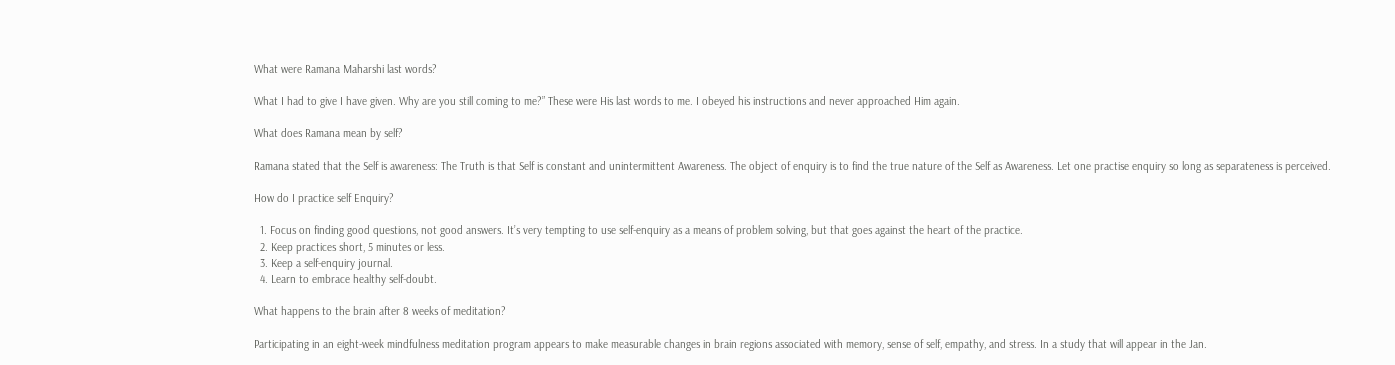What were Ramana Maharshi last words?

What I had to give I have given. Why are you still coming to me?” These were His last words to me. I obeyed his instructions and never approached Him again.

What does Ramana mean by self?

Ramana stated that the Self is awareness: The Truth is that Self is constant and unintermittent Awareness. The object of enquiry is to find the true nature of the Self as Awareness. Let one practise enquiry so long as separateness is perceived.

How do I practice self Enquiry?

  1. Focus on finding good questions, not good answers. It’s very tempting to use self-enquiry as a means of problem solving, but that goes against the heart of the practice.
  2. Keep practices short, 5 minutes or less.
  3. Keep a self-enquiry journal.
  4. Learn to embrace healthy self-doubt.

What happens to the brain after 8 weeks of meditation?

Participating in an eight-week mindfulness meditation program appears to make measurable changes in brain regions associated with memory, sense of self, empathy, and stress. In a study that will appear in the Jan.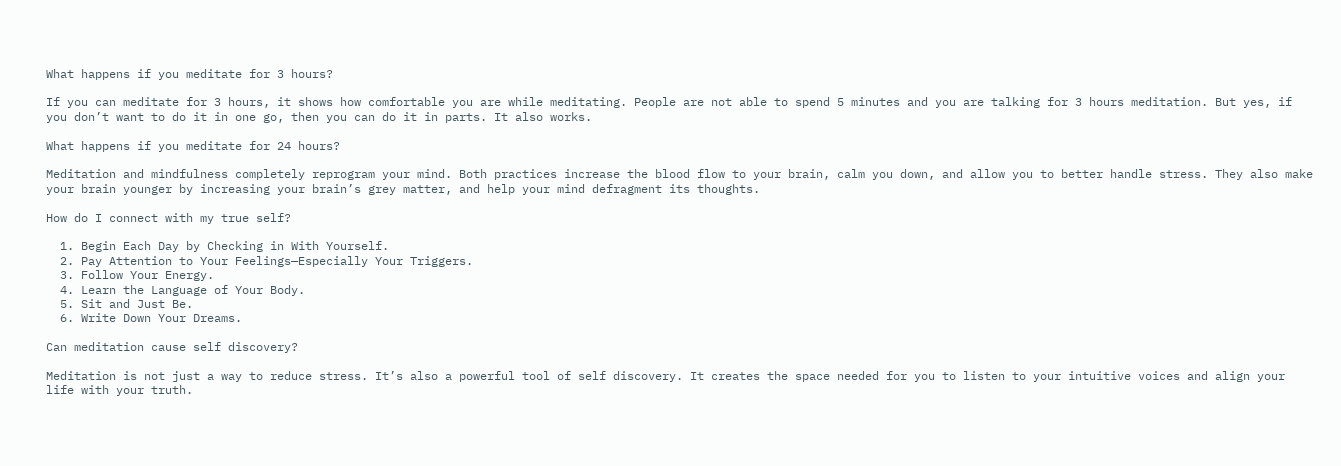What happens if you meditate for 3 hours?

If you can meditate for 3 hours, it shows how comfortable you are while meditating. People are not able to spend 5 minutes and you are talking for 3 hours meditation. But yes, if you don’t want to do it in one go, then you can do it in parts. It also works.

What happens if you meditate for 24 hours?

Meditation and mindfulness completely reprogram your mind. Both practices increase the blood flow to your brain, calm you down, and allow you to better handle stress. They also make your brain younger by increasing your brain’s grey matter, and help your mind defragment its thoughts.

How do I connect with my true self?

  1. Begin Each Day by Checking in With Yourself.
  2. Pay Attention to Your Feelings—Especially Your Triggers.
  3. Follow Your Energy.
  4. Learn the Language of Your Body.
  5. Sit and Just Be.
  6. Write Down Your Dreams.

Can meditation cause self discovery?

Meditation is not just a way to reduce stress. It’s also a powerful tool of self discovery. It creates the space needed for you to listen to your intuitive voices and align your life with your truth.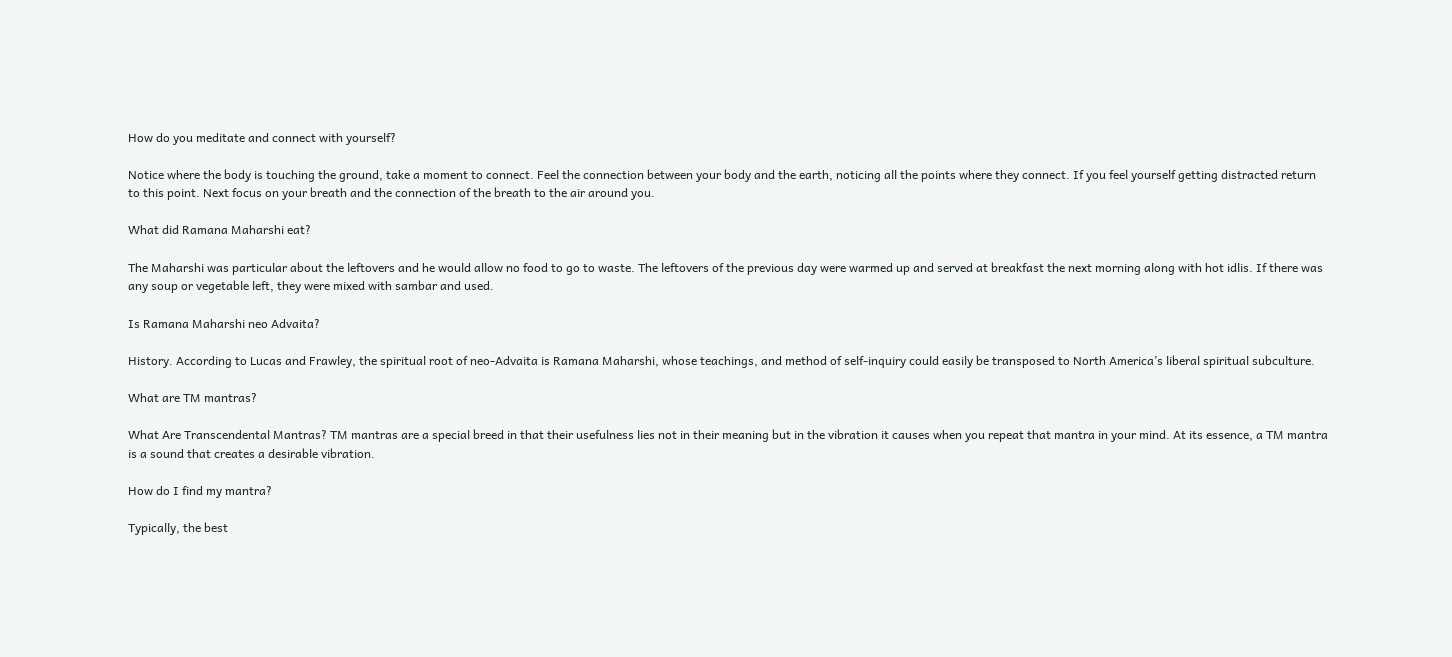How do you meditate and connect with yourself?

Notice where the body is touching the ground, take a moment to connect. Feel the connection between your body and the earth, noticing all the points where they connect. If you feel yourself getting distracted return to this point. Next focus on your breath and the connection of the breath to the air around you.

What did Ramana Maharshi eat?

The Maharshi was particular about the leftovers and he would allow no food to go to waste. The leftovers of the previous day were warmed up and served at breakfast the next morning along with hot idlis. If there was any soup or vegetable left, they were mixed with sambar and used.

Is Ramana Maharshi neo Advaita?

History. According to Lucas and Frawley, the spiritual root of neo-Advaita is Ramana Maharshi, whose teachings, and method of self-inquiry could easily be transposed to North America’s liberal spiritual subculture.

What are TM mantras?

What Are Transcendental Mantras? TM mantras are a special breed in that their usefulness lies not in their meaning but in the vibration it causes when you repeat that mantra in your mind. At its essence, a TM mantra is a sound that creates a desirable vibration.

How do I find my mantra?

Typically, the best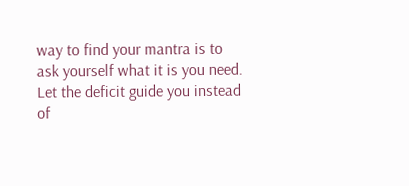way to find your mantra is to ask yourself what it is you need. Let the deficit guide you instead of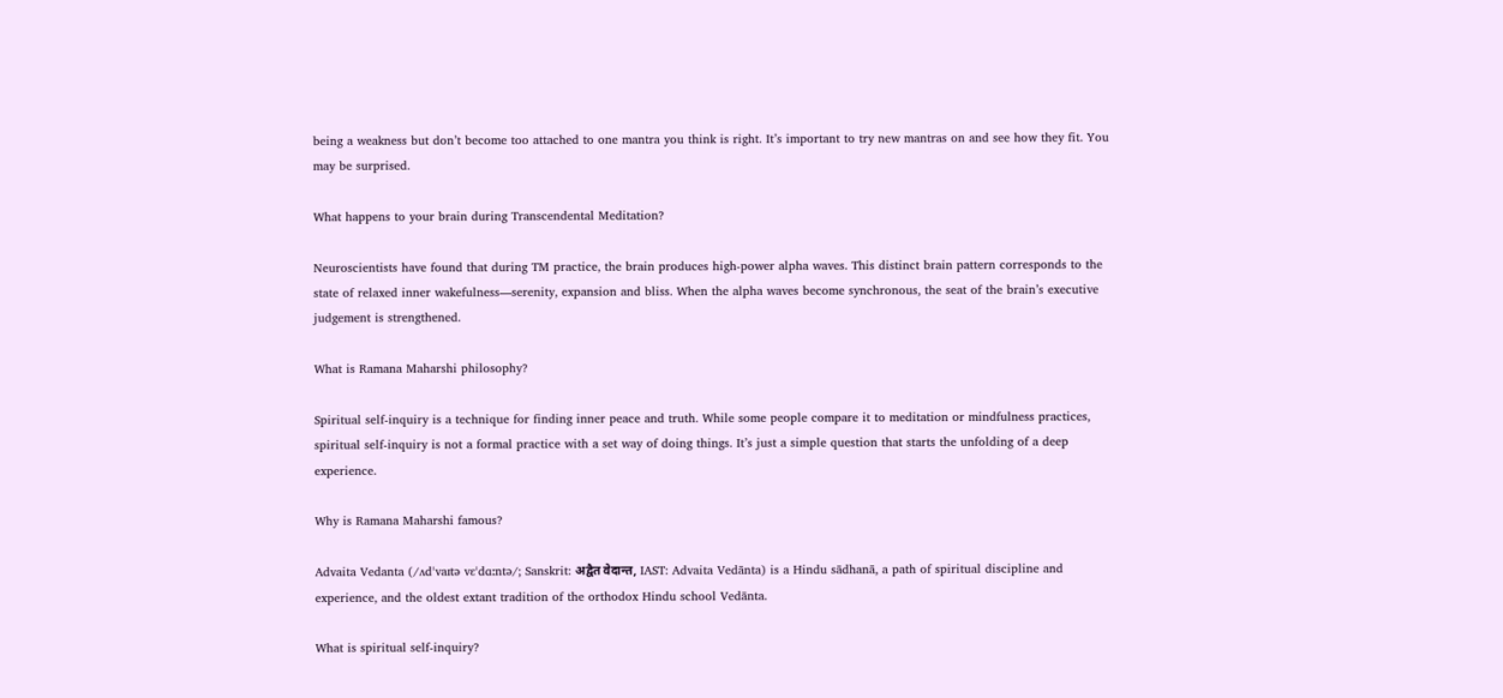being a weakness but don’t become too attached to one mantra you think is right. It’s important to try new mantras on and see how they fit. You may be surprised.

What happens to your brain during Transcendental Meditation?

Neuroscientists have found that during TM practice, the brain produces high-power alpha waves. This distinct brain pattern corresponds to the state of relaxed inner wakefulness—serenity, expansion and bliss. When the alpha waves become synchronous, the seat of the brain’s executive judgement is strengthened.

What is Ramana Maharshi philosophy?

Spiritual self-inquiry is a technique for finding inner peace and truth. While some people compare it to meditation or mindfulness practices, spiritual self-inquiry is not a formal practice with a set way of doing things. It’s just a simple question that starts the unfolding of a deep experience.

Why is Ramana Maharshi famous?

Advaita Vedanta (/ʌdˈvaɪtə vɛˈdɑːntə/; Sanskrit: अद्वैत वेदान्त, IAST: Advaita Vedānta) is a Hindu sādhanā, a path of spiritual discipline and experience, and the oldest extant tradition of the orthodox Hindu school Vedānta.

What is spiritual self-inquiry?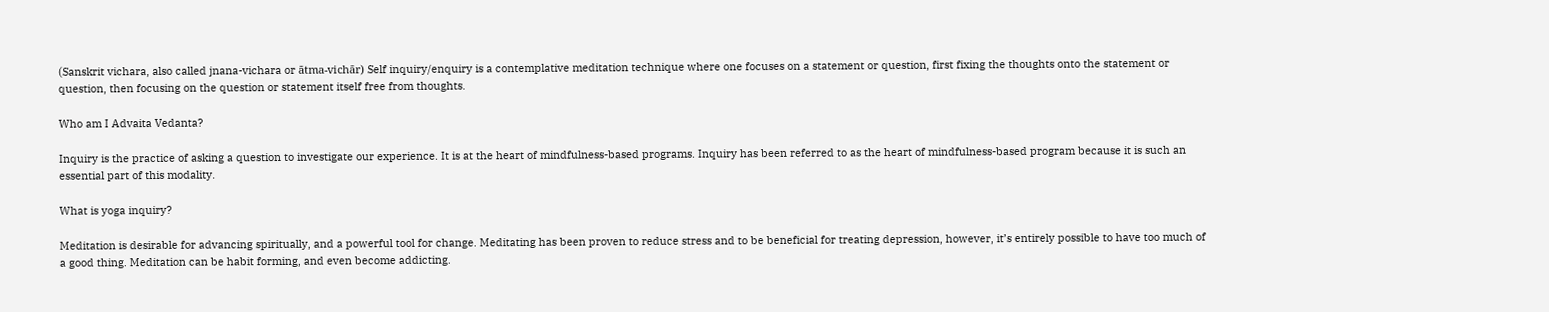(Sanskrit vichara, also called jnana-vichara or ātma-vichār) Self inquiry/enquiry is a contemplative meditation technique where one focuses on a statement or question, first fixing the thoughts onto the statement or question, then focusing on the question or statement itself free from thoughts.

Who am I Advaita Vedanta?

Inquiry is the practice of asking a question to investigate our experience. It is at the heart of mindfulness-based programs. Inquiry has been referred to as the heart of mindfulness-based program because it is such an essential part of this modality.

What is yoga inquiry?

Meditation is desirable for advancing spiritually, and a powerful tool for change. Meditating has been proven to reduce stress and to be beneficial for treating depression, however, it’s entirely possible to have too much of a good thing. Meditation can be habit forming, and even become addicting.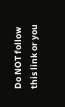Do NOT follow this link or you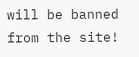will be banned from the site!